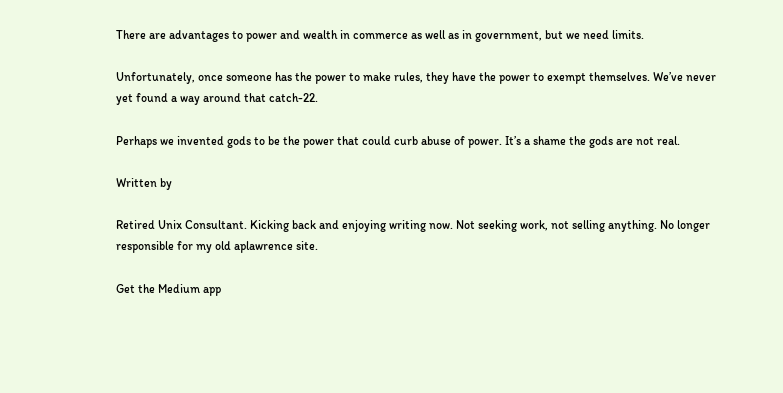There are advantages to power and wealth in commerce as well as in government, but we need limits.

Unfortunately, once someone has the power to make rules, they have the power to exempt themselves. We’ve never yet found a way around that catch-22.

Perhaps we invented gods to be the power that could curb abuse of power. It’s a shame the gods are not real.

Written by

Retired Unix Consultant. Kicking back and enjoying writing now. Not seeking work, not selling anything. No longer responsible for my old aplawrence site.

Get the Medium app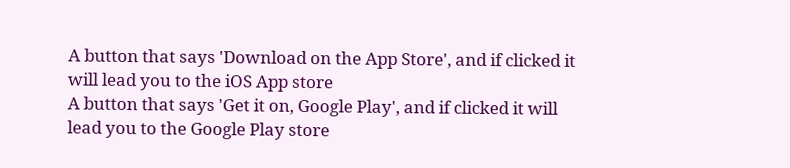A button that says 'Download on the App Store', and if clicked it will lead you to the iOS App store
A button that says 'Get it on, Google Play', and if clicked it will lead you to the Google Play store